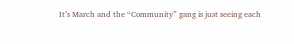It’s March and the “Community” gang is just seeing each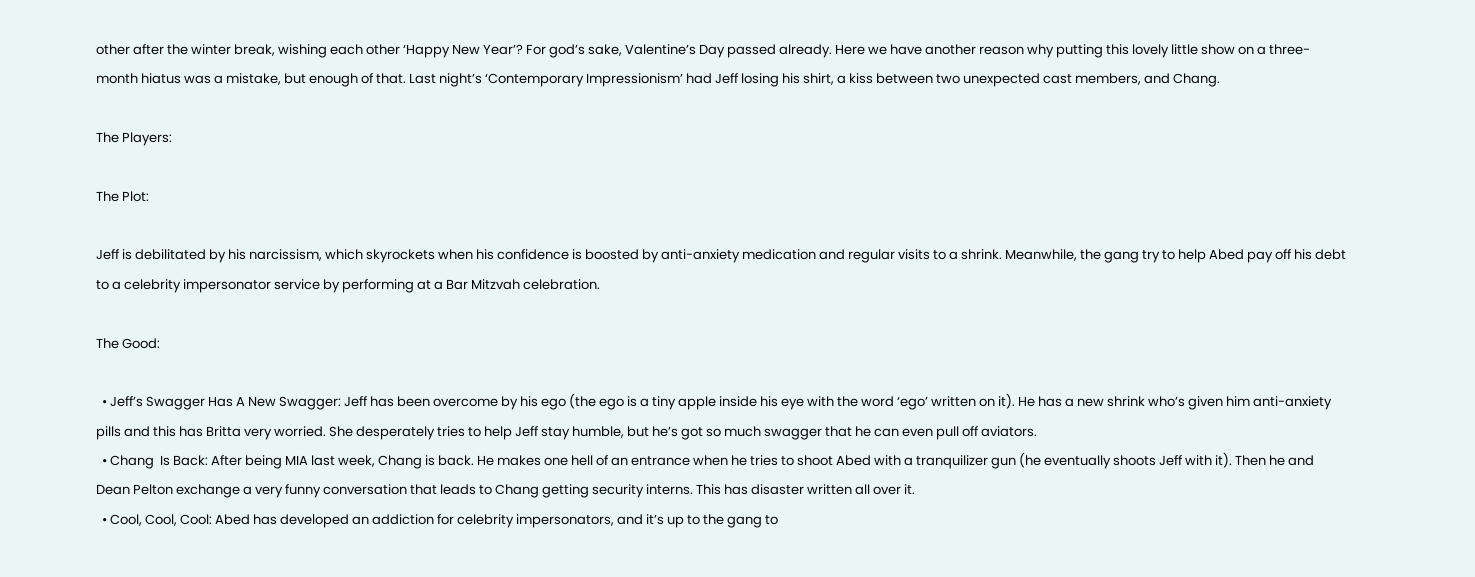other after the winter break, wishing each other ‘Happy New Year’? For god’s sake, Valentine’s Day passed already. Here we have another reason why putting this lovely little show on a three-month hiatus was a mistake, but enough of that. Last night’s ‘Contemporary Impressionism’ had Jeff losing his shirt, a kiss between two unexpected cast members, and Chang.

The Players:

The Plot:

Jeff is debilitated by his narcissism, which skyrockets when his confidence is boosted by anti-anxiety medication and regular visits to a shrink. Meanwhile, the gang try to help Abed pay off his debt to a celebrity impersonator service by performing at a Bar Mitzvah celebration.

The Good:

  • Jeff’s Swagger Has A New Swagger: Jeff has been overcome by his ego (the ego is a tiny apple inside his eye with the word ‘ego’ written on it). He has a new shrink who’s given him anti-anxiety pills and this has Britta very worried. She desperately tries to help Jeff stay humble, but he’s got so much swagger that he can even pull off aviators.
  • Chang  Is Back: After being MIA last week, Chang is back. He makes one hell of an entrance when he tries to shoot Abed with a tranquilizer gun (he eventually shoots Jeff with it). Then he and Dean Pelton exchange a very funny conversation that leads to Chang getting security interns. This has disaster written all over it.
  • Cool, Cool, Cool: Abed has developed an addiction for celebrity impersonators, and it’s up to the gang to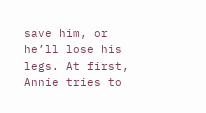save him, or he’ll lose his legs. At first, Annie tries to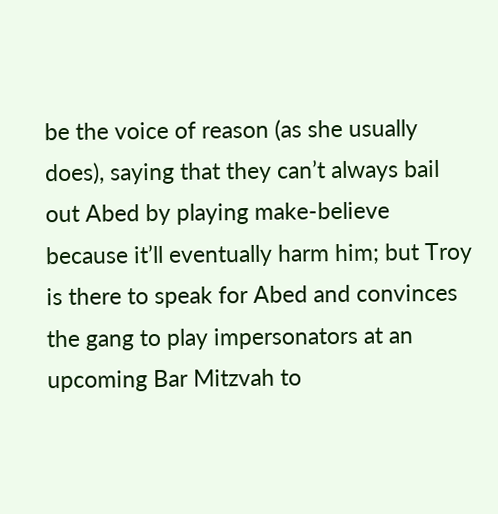be the voice of reason (as she usually does), saying that they can’t always bail out Abed by playing make-believe because it’ll eventually harm him; but Troy is there to speak for Abed and convinces the gang to play impersonators at an upcoming Bar Mitzvah to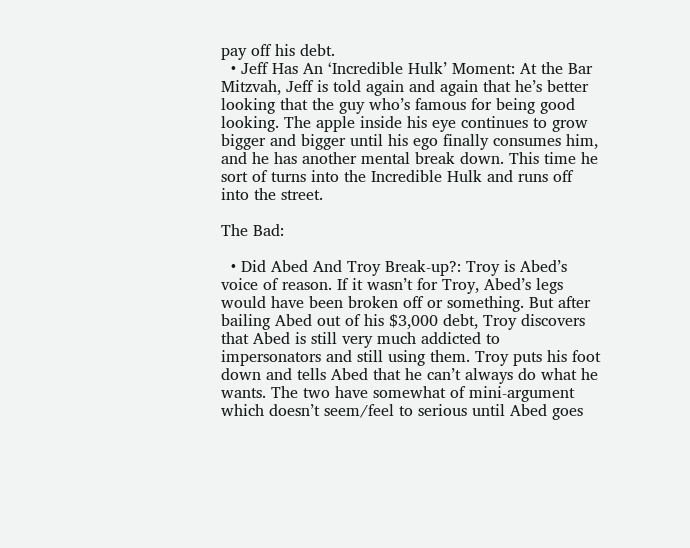pay off his debt.
  • Jeff Has An ‘Incredible Hulk’ Moment: At the Bar Mitzvah, Jeff is told again and again that he’s better looking that the guy who’s famous for being good looking. The apple inside his eye continues to grow bigger and bigger until his ego finally consumes him, and he has another mental break down. This time he sort of turns into the Incredible Hulk and runs off into the street.

The Bad:

  • Did Abed And Troy Break-up?: Troy is Abed’s voice of reason. If it wasn’t for Troy, Abed’s legs would have been broken off or something. But after bailing Abed out of his $3,000 debt, Troy discovers that Abed is still very much addicted to impersonators and still using them. Troy puts his foot down and tells Abed that he can’t always do what he wants. The two have somewhat of mini-argument which doesn’t seem/feel to serious until Abed goes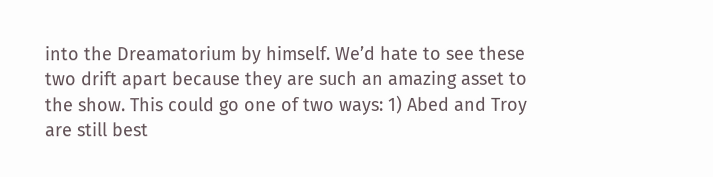into the Dreamatorium by himself. We’d hate to see these two drift apart because they are such an amazing asset to the show. This could go one of two ways: 1) Abed and Troy are still best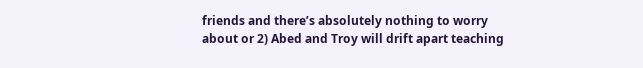friends and there’s absolutely nothing to worry about or 2) Abed and Troy will drift apart teaching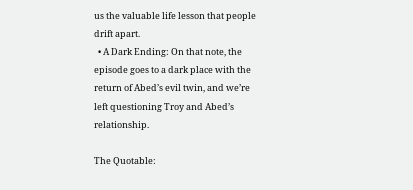us the valuable life lesson that people drift apart.
  • A Dark Ending: On that note, the episode goes to a dark place with the return of Abed’s evil twin, and we’re left questioning Troy and Abed’s relationship.

The Quotable: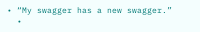• “My swagger has a new swagger.”
  •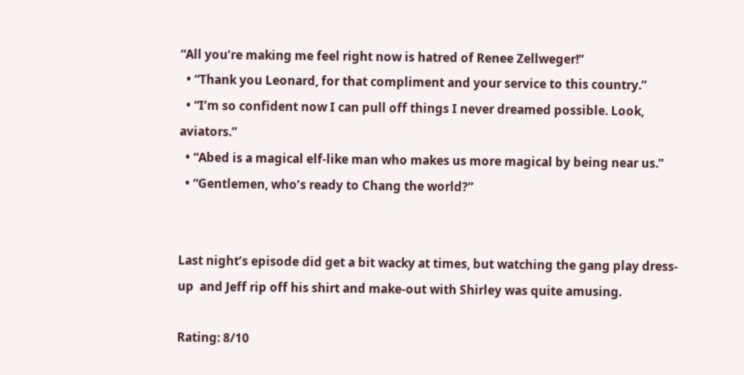“All you’re making me feel right now is hatred of Renee Zellweger!”
  • “Thank you Leonard, for that compliment and your service to this country.”
  • “I’m so confident now I can pull off things I never dreamed possible. Look, aviators.”
  • “Abed is a magical elf-like man who makes us more magical by being near us.”
  • “Gentlemen, who’s ready to Chang the world?”


Last night’s episode did get a bit wacky at times, but watching the gang play dress-up  and Jeff rip off his shirt and make-out with Shirley was quite amusing.

Rating: 8/10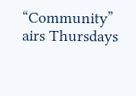“Community” airs Thursdays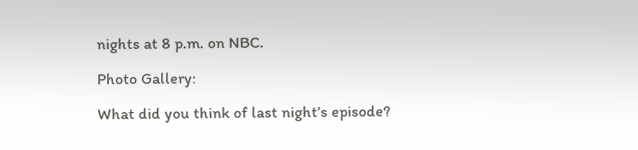nights at 8 p.m. on NBC.

Photo Gallery:

What did you think of last night’s episode?